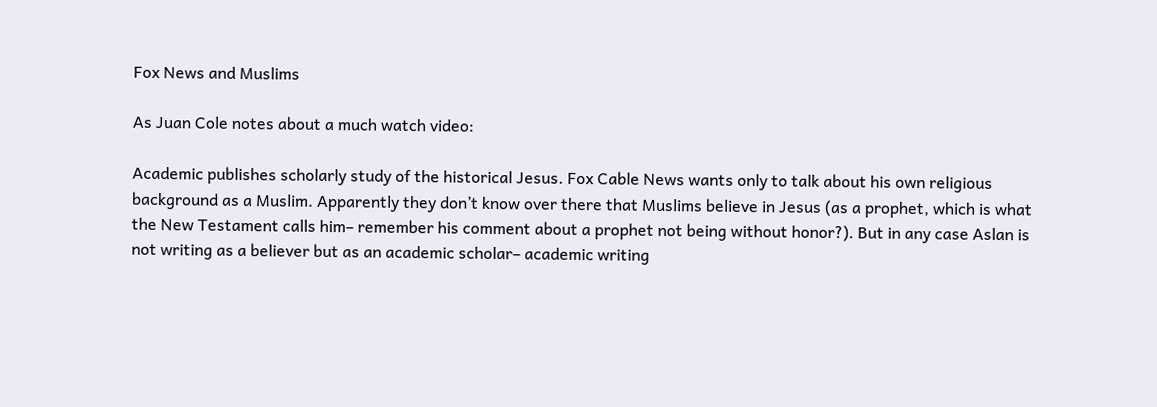Fox News and Muslims

As Juan Cole notes about a much watch video:

Academic publishes scholarly study of the historical Jesus. Fox Cable News wants only to talk about his own religious background as a Muslim. Apparently they don’t know over there that Muslims believe in Jesus (as a prophet, which is what the New Testament calls him– remember his comment about a prophet not being without honor?). But in any case Aslan is not writing as a believer but as an academic scholar– academic writing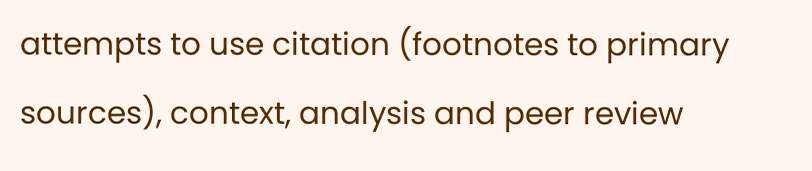attempts to use citation (footnotes to primary sources), context, analysis and peer review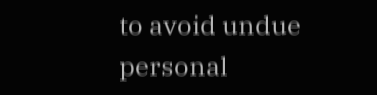to avoid undue personal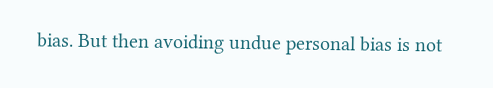bias. But then avoiding undue personal bias is not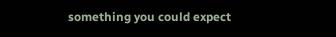something you could expect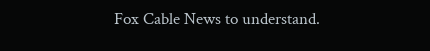Fox Cable News to understand.